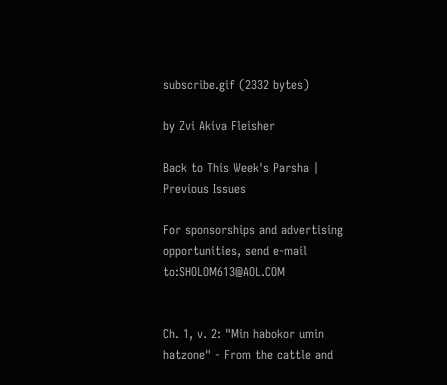subscribe.gif (2332 bytes)

by Zvi Akiva Fleisher

Back to This Week's Parsha | Previous Issues

For sponsorships and advertising opportunities, send e-mail to:SHOLOM613@AOL.COM


Ch. 1, v. 2: "Min habokor umin hatzone" - From the cattle and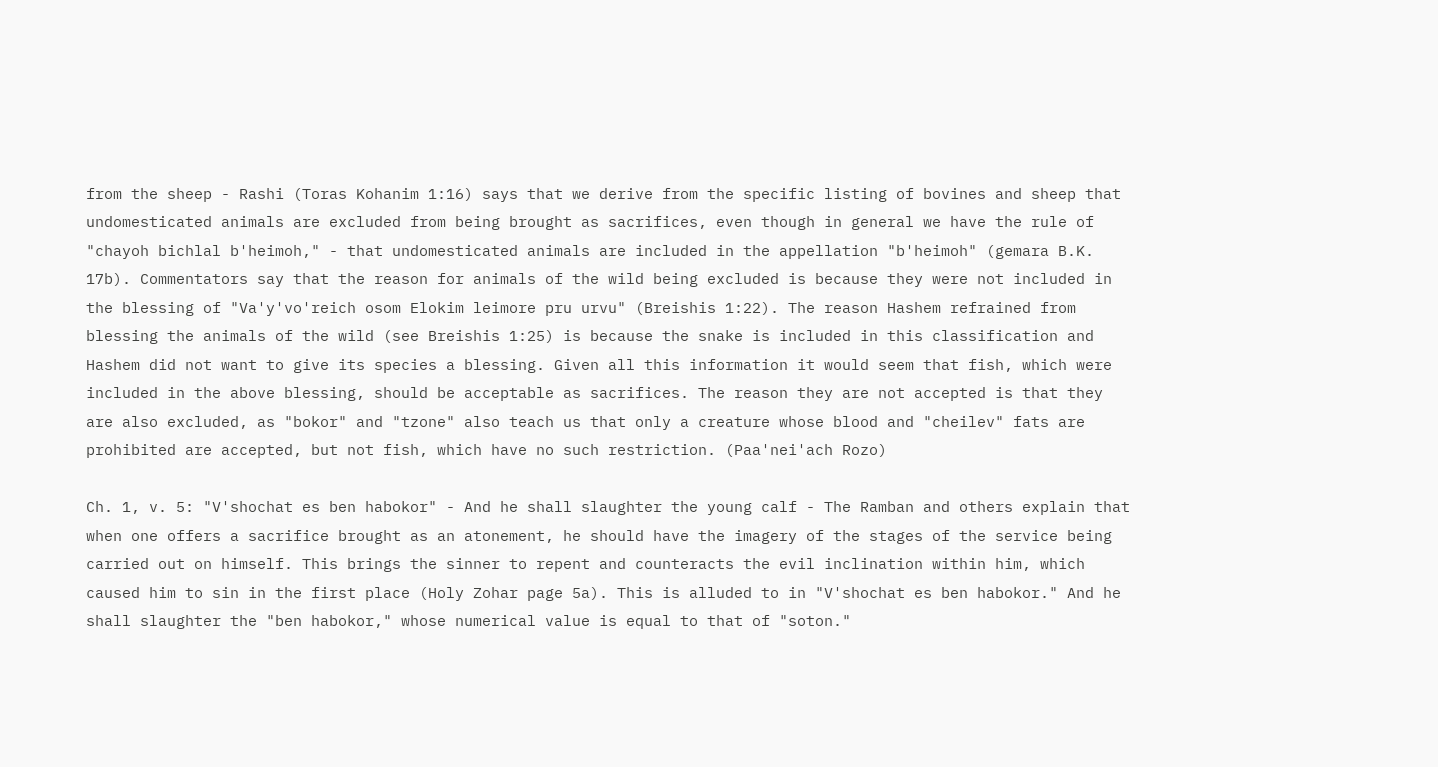from the sheep - Rashi (Toras Kohanim 1:16) says that we derive from the specific listing of bovines and sheep that undomesticated animals are excluded from being brought as sacrifices, even though in general we have the rule of "chayoh bichlal b'heimoh," - that undomesticated animals are included in the appellation "b'heimoh" (gemara B.K. 17b). Commentators say that the reason for animals of the wild being excluded is because they were not included in the blessing of "Va'y'vo'reich osom Elokim leimore pru urvu" (Breishis 1:22). The reason Hashem refrained from blessing the animals of the wild (see Breishis 1:25) is because the snake is included in this classification and Hashem did not want to give its species a blessing. Given all this information it would seem that fish, which were included in the above blessing, should be acceptable as sacrifices. The reason they are not accepted is that they are also excluded, as "bokor" and "tzone" also teach us that only a creature whose blood and "cheilev" fats are prohibited are accepted, but not fish, which have no such restriction. (Paa'nei'ach Rozo)

Ch. 1, v. 5: "V'shochat es ben habokor" - And he shall slaughter the young calf - The Ramban and others explain that when one offers a sacrifice brought as an atonement, he should have the imagery of the stages of the service being carried out on himself. This brings the sinner to repent and counteracts the evil inclination within him, which caused him to sin in the first place (Holy Zohar page 5a). This is alluded to in "V'shochat es ben habokor." And he shall slaughter the "ben habokor," whose numerical value is equal to that of "soton."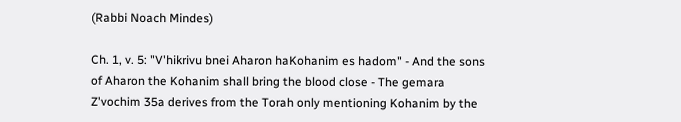(Rabbi Noach Mindes)

Ch. 1, v. 5: "V'hikrivu bnei Aharon haKohanim es hadom" - And the sons of Aharon the Kohanim shall bring the blood close - The gemara Z'vochim 35a derives from the Torah only mentioning Kohanim by the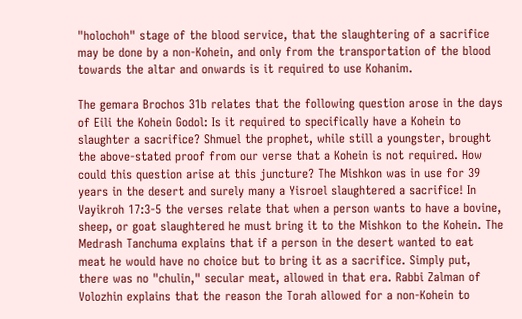"holochoh" stage of the blood service, that the slaughtering of a sacrifice may be done by a non-Kohein, and only from the transportation of the blood towards the altar and onwards is it required to use Kohanim.

The gemara Brochos 31b relates that the following question arose in the days of Eili the Kohein Godol: Is it required to specifically have a Kohein to slaughter a sacrifice? Shmuel the prophet, while still a youngster, brought the above-stated proof from our verse that a Kohein is not required. How could this question arise at this juncture? The Mishkon was in use for 39 years in the desert and surely many a Yisroel slaughtered a sacrifice! In Vayikroh 17:3-5 the verses relate that when a person wants to have a bovine, sheep, or goat slaughtered he must bring it to the Mishkon to the Kohein. The Medrash Tanchuma explains that if a person in the desert wanted to eat meat he would have no choice but to bring it as a sacrifice. Simply put, there was no "chulin," secular meat, allowed in that era. Rabbi Zalman of Volozhin explains that the reason the Torah allowed for a non-Kohein to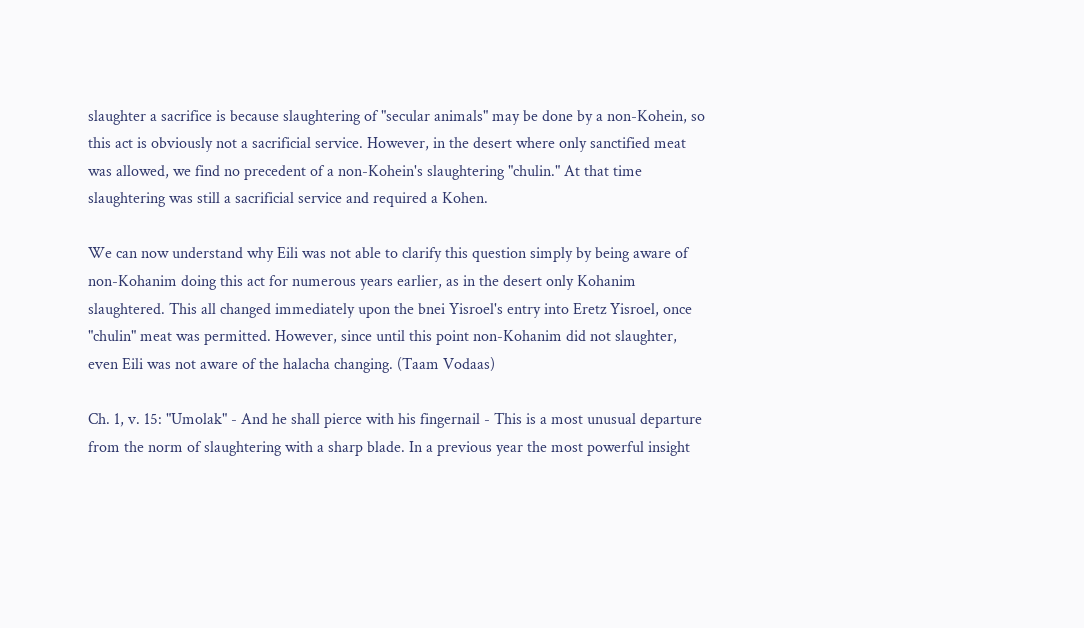slaughter a sacrifice is because slaughtering of "secular animals" may be done by a non-Kohein, so this act is obviously not a sacrificial service. However, in the desert where only sanctified meat was allowed, we find no precedent of a non-Kohein's slaughtering "chulin." At that time slaughtering was still a sacrificial service and required a Kohen.

We can now understand why Eili was not able to clarify this question simply by being aware of non-Kohanim doing this act for numerous years earlier, as in the desert only Kohanim slaughtered. This all changed immediately upon the bnei Yisroel's entry into Eretz Yisroel, once "chulin" meat was permitted. However, since until this point non-Kohanim did not slaughter, even Eili was not aware of the halacha changing. (Taam Vodaas)

Ch. 1, v. 15: "Umolak" - And he shall pierce with his fingernail - This is a most unusual departure from the norm of slaughtering with a sharp blade. In a previous year the most powerful insight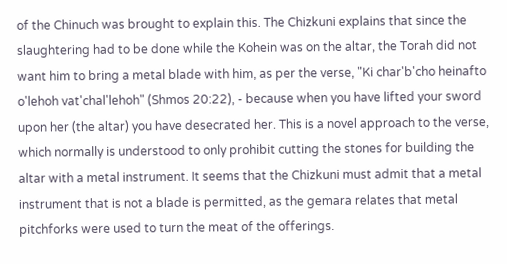of the Chinuch was brought to explain this. The Chizkuni explains that since the slaughtering had to be done while the Kohein was on the altar, the Torah did not want him to bring a metal blade with him, as per the verse, "Ki char'b'cho heinafto o'lehoh vat'chal'lehoh" (Shmos 20:22), - because when you have lifted your sword upon her (the altar) you have desecrated her. This is a novel approach to the verse, which normally is understood to only prohibit cutting the stones for building the altar with a metal instrument. It seems that the Chizkuni must admit that a metal instrument that is not a blade is permitted, as the gemara relates that metal pitchforks were used to turn the meat of the offerings.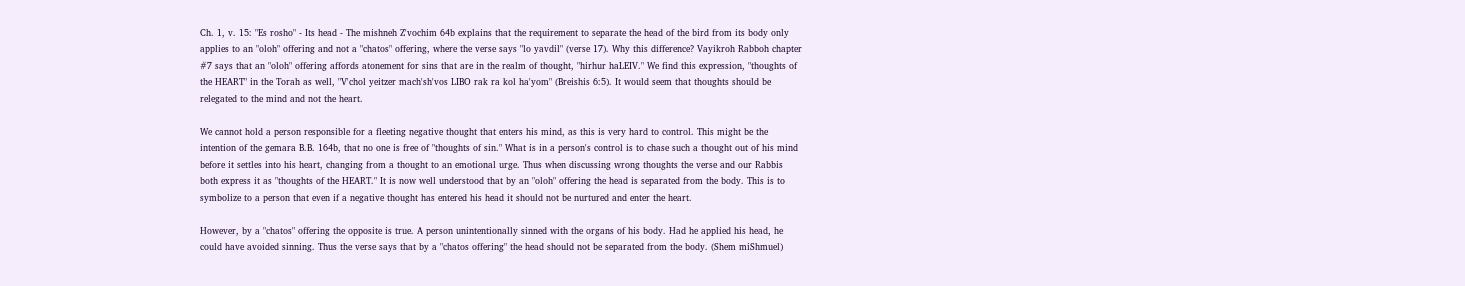Ch. 1, v. 15: "Es rosho" - Its head - The mishneh Z'vochim 64b explains that the requirement to separate the head of the bird from its body only applies to an "oloh" offering and not a "chatos" offering, where the verse says "lo yavdil" (verse 17). Why this difference? Vayikroh Rabboh chapter #7 says that an "oloh" offering affords atonement for sins that are in the realm of thought, "hirhur haLEIV." We find this expression, "thoughts of the HEART" in the Torah as well, "V'chol yeitzer mach'sh'vos LIBO rak ra kol ha'yom" (Breishis 6:5). It would seem that thoughts should be relegated to the mind and not the heart.

We cannot hold a person responsible for a fleeting negative thought that enters his mind, as this is very hard to control. This might be the intention of the gemara B.B. 164b, that no one is free of "thoughts of sin." What is in a person's control is to chase such a thought out of his mind before it settles into his heart, changing from a thought to an emotional urge. Thus when discussing wrong thoughts the verse and our Rabbis both express it as "thoughts of the HEART." It is now well understood that by an "oloh" offering the head is separated from the body. This is to symbolize to a person that even if a negative thought has entered his head it should not be nurtured and enter the heart.

However, by a "chatos" offering the opposite is true. A person unintentionally sinned with the organs of his body. Had he applied his head, he could have avoided sinning. Thus the verse says that by a "chatos offering" the head should not be separated from the body. (Shem miShmuel)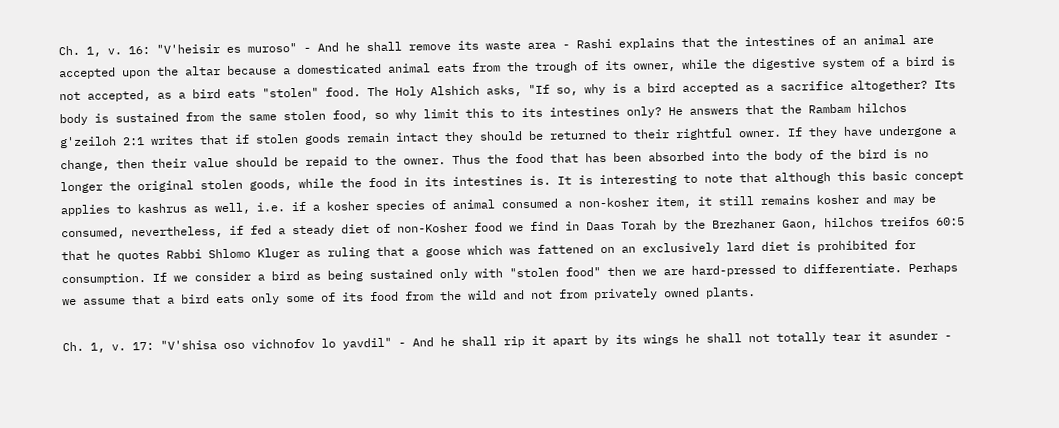Ch. 1, v. 16: "V'heisir es muroso" - And he shall remove its waste area - Rashi explains that the intestines of an animal are accepted upon the altar because a domesticated animal eats from the trough of its owner, while the digestive system of a bird is not accepted, as a bird eats "stolen" food. The Holy Alshich asks, "If so, why is a bird accepted as a sacrifice altogether? Its body is sustained from the same stolen food, so why limit this to its intestines only? He answers that the Rambam hilchos g'zeiloh 2:1 writes that if stolen goods remain intact they should be returned to their rightful owner. If they have undergone a change, then their value should be repaid to the owner. Thus the food that has been absorbed into the body of the bird is no longer the original stolen goods, while the food in its intestines is. It is interesting to note that although this basic concept applies to kashrus as well, i.e. if a kosher species of animal consumed a non-kosher item, it still remains kosher and may be consumed, nevertheless, if fed a steady diet of non-Kosher food we find in Daas Torah by the Brezhaner Gaon, hilchos treifos 60:5 that he quotes Rabbi Shlomo Kluger as ruling that a goose which was fattened on an exclusively lard diet is prohibited for consumption. If we consider a bird as being sustained only with "stolen food" then we are hard-pressed to differentiate. Perhaps we assume that a bird eats only some of its food from the wild and not from privately owned plants.

Ch. 1, v. 17: "V'shisa oso vichnofov lo yavdil" - And he shall rip it apart by its wings he shall not totally tear it asunder -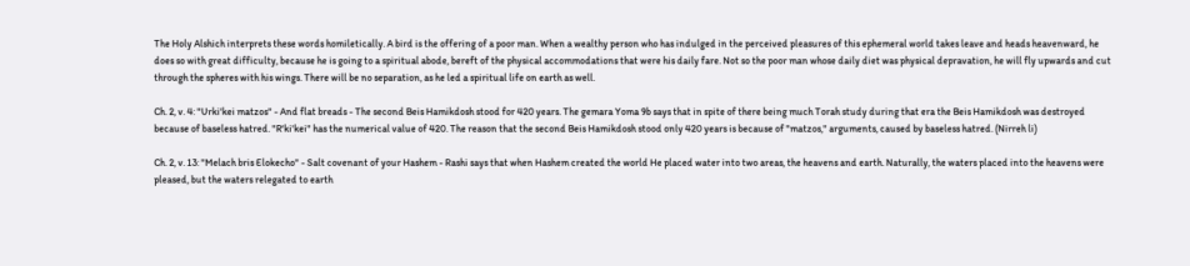The Holy Alshich interprets these words homiletically. A bird is the offering of a poor man. When a wealthy person who has indulged in the perceived pleasures of this ephemeral world takes leave and heads heavenward, he does so with great difficulty, because he is going to a spiritual abode, bereft of the physical accommodations that were his daily fare. Not so the poor man whose daily diet was physical depravation, he will fly upwards and cut through the spheres with his wings. There will be no separation, as he led a spiritual life on earth as well.

Ch. 2, v. 4: "Urki'kei matzos" - And flat breads - The second Beis Hamikdosh stood for 420 years. The gemara Yoma 9b says that in spite of there being much Torah study during that era the Beis Hamikdosh was destroyed because of baseless hatred. "R'ki'kei" has the numerical value of 420. The reason that the second Beis Hamikdosh stood only 420 years is because of "matzos," arguments, caused by baseless hatred. (Nirreh li)

Ch. 2, v. 13: "Melach bris Elokecho" - Salt covenant of your Hashem - Rashi says that when Hashem created the world He placed water into two areas, the heavens and earth. Naturally, the waters placed into the heavens were pleased, but the waters relegated to earth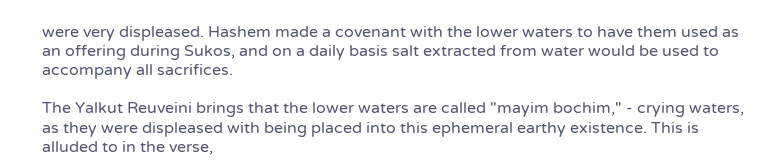were very displeased. Hashem made a covenant with the lower waters to have them used as an offering during Sukos, and on a daily basis salt extracted from water would be used to accompany all sacrifices.

The Yalkut Reuveini brings that the lower waters are called "mayim bochim," - crying waters, as they were displeased with being placed into this ephemeral earthy existence. This is alluded to in the verse,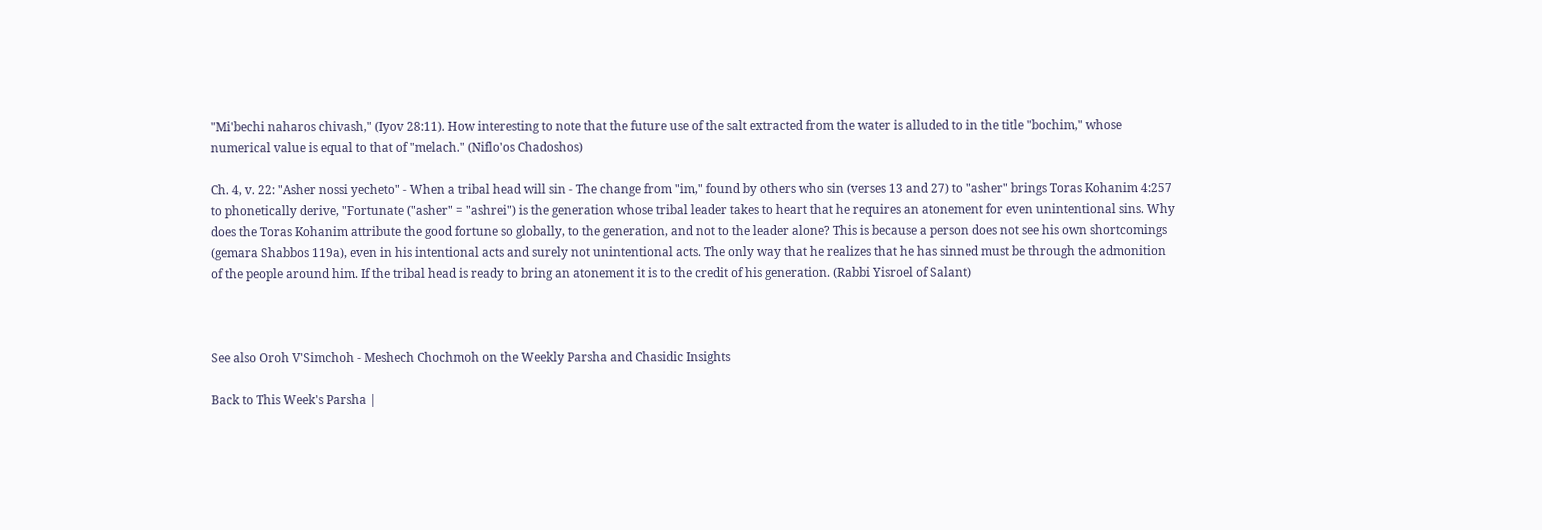"Mi'bechi naharos chivash," (Iyov 28:11). How interesting to note that the future use of the salt extracted from the water is alluded to in the title "bochim," whose numerical value is equal to that of "melach." (Niflo'os Chadoshos)

Ch. 4, v. 22: "Asher nossi yecheto" - When a tribal head will sin - The change from "im," found by others who sin (verses 13 and 27) to "asher" brings Toras Kohanim 4:257 to phonetically derive, "Fortunate ("asher" = "ashrei") is the generation whose tribal leader takes to heart that he requires an atonement for even unintentional sins. Why does the Toras Kohanim attribute the good fortune so globally, to the generation, and not to the leader alone? This is because a person does not see his own shortcomings (gemara Shabbos 119a), even in his intentional acts and surely not unintentional acts. The only way that he realizes that he has sinned must be through the admonition of the people around him. If the tribal head is ready to bring an atonement it is to the credit of his generation. (Rabbi Yisroel of Salant)



See also Oroh V'Simchoh - Meshech Chochmoh on the Weekly Parsha and Chasidic Insights

Back to This Week's Parsha |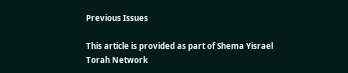Previous Issues

This article is provided as part of Shema Yisrael Torah Network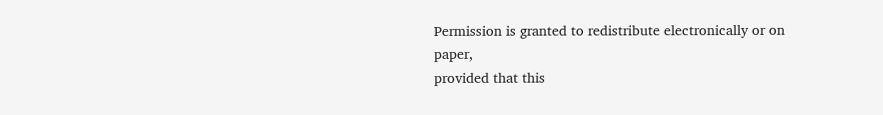Permission is granted to redistribute electronically or on paper,
provided that this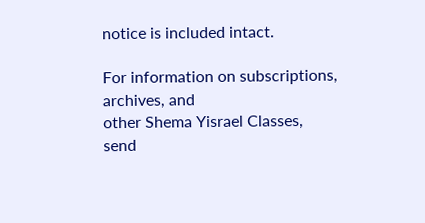notice is included intact.

For information on subscriptions, archives, and
other Shema Yisrael Classes,
send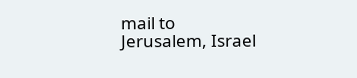mail to
Jerusalem, Israel